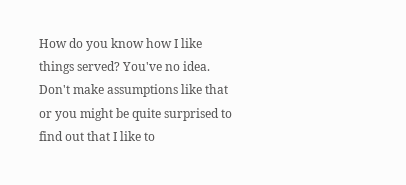How do you know how I like things served? You've no idea. Don't make assumptions like that or you might be quite surprised to find out that I like to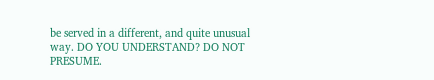be served in a different, and quite unusual way. DO YOU UNDERSTAND? DO NOT PRESUME.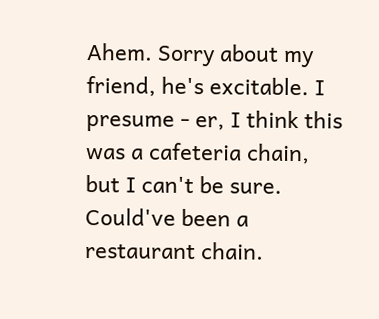Ahem. Sorry about my friend, he's excitable. I presume - er, I think this was a cafeteria chain, but I can't be sure. Could've been a restaurant chain.